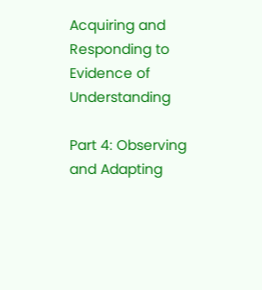Acquiring and Responding to Evidence of Understanding

Part 4: Observing and Adapting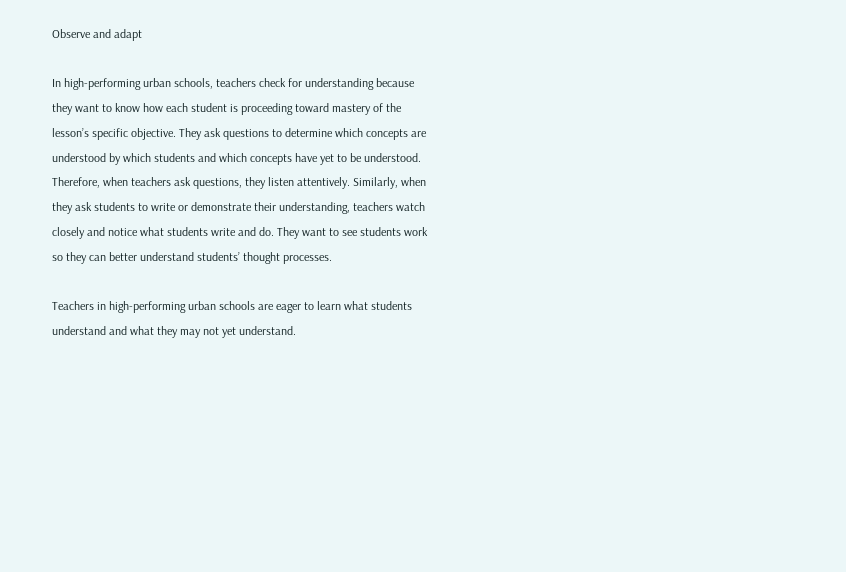Observe and adapt

In high-performing urban schools, teachers check for understanding because they want to know how each student is proceeding toward mastery of the lesson’s specific objective. They ask questions to determine which concepts are understood by which students and which concepts have yet to be understood. Therefore, when teachers ask questions, they listen attentively. Similarly, when they ask students to write or demonstrate their understanding, teachers watch closely and notice what students write and do. They want to see students work so they can better understand students’ thought processes.

Teachers in high-performing urban schools are eager to learn what students understand and what they may not yet understand.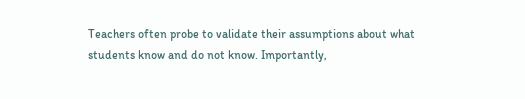Teachers often probe to validate their assumptions about what students know and do not know. Importantly,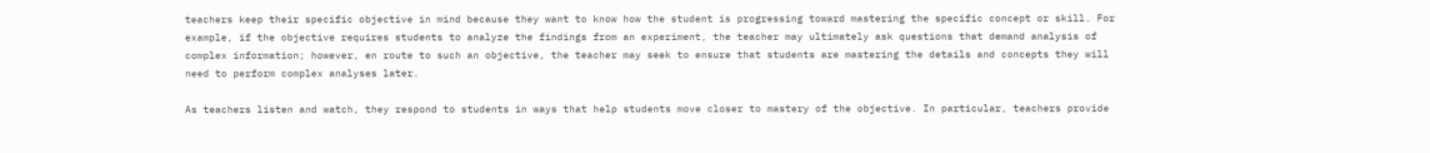teachers keep their specific objective in mind because they want to know how the student is progressing toward mastering the specific concept or skill. For example, if the objective requires students to analyze the findings from an experiment, the teacher may ultimately ask questions that demand analysis of complex information; however, en route to such an objective, the teacher may seek to ensure that students are mastering the details and concepts they will need to perform complex analyses later.

As teachers listen and watch, they respond to students in ways that help students move closer to mastery of the objective. In particular, teachers provide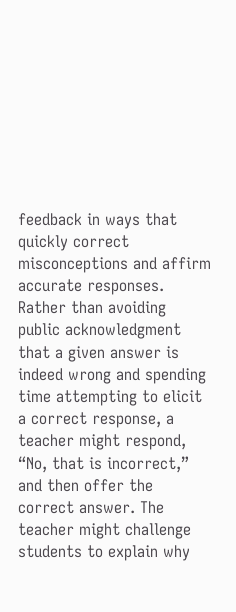feedback in ways that quickly correct misconceptions and affirm accurate responses. Rather than avoiding public acknowledgment that a given answer is indeed wrong and spending time attempting to elicit a correct response, a teacher might respond, “No, that is incorrect,” and then offer the correct answer. The teacher might challenge students to explain why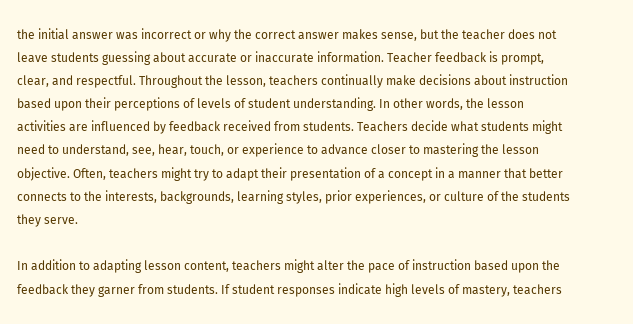the initial answer was incorrect or why the correct answer makes sense, but the teacher does not leave students guessing about accurate or inaccurate information. Teacher feedback is prompt, clear, and respectful. Throughout the lesson, teachers continually make decisions about instruction based upon their perceptions of levels of student understanding. In other words, the lesson activities are influenced by feedback received from students. Teachers decide what students might need to understand, see, hear, touch, or experience to advance closer to mastering the lesson objective. Often, teachers might try to adapt their presentation of a concept in a manner that better connects to the interests, backgrounds, learning styles, prior experiences, or culture of the students they serve.

In addition to adapting lesson content, teachers might alter the pace of instruction based upon the feedback they garner from students. If student responses indicate high levels of mastery, teachers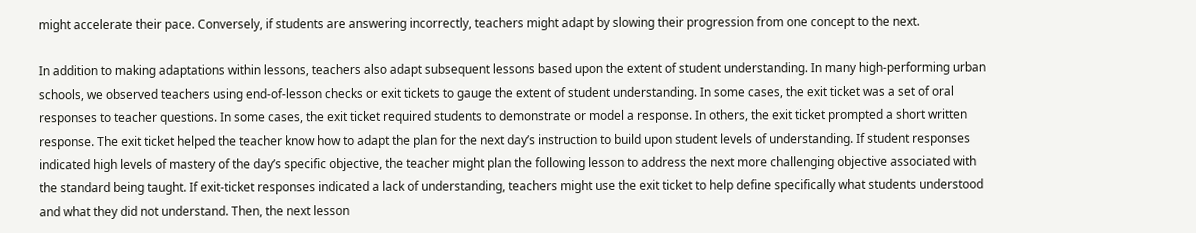might accelerate their pace. Conversely, if students are answering incorrectly, teachers might adapt by slowing their progression from one concept to the next.

In addition to making adaptations within lessons, teachers also adapt subsequent lessons based upon the extent of student understanding. In many high-performing urban schools, we observed teachers using end-of-lesson checks or exit tickets to gauge the extent of student understanding. In some cases, the exit ticket was a set of oral responses to teacher questions. In some cases, the exit ticket required students to demonstrate or model a response. In others, the exit ticket prompted a short written response. The exit ticket helped the teacher know how to adapt the plan for the next day’s instruction to build upon student levels of understanding. If student responses indicated high levels of mastery of the day’s specific objective, the teacher might plan the following lesson to address the next more challenging objective associated with the standard being taught. If exit-ticket responses indicated a lack of understanding, teachers might use the exit ticket to help define specifically what students understood and what they did not understand. Then, the next lesson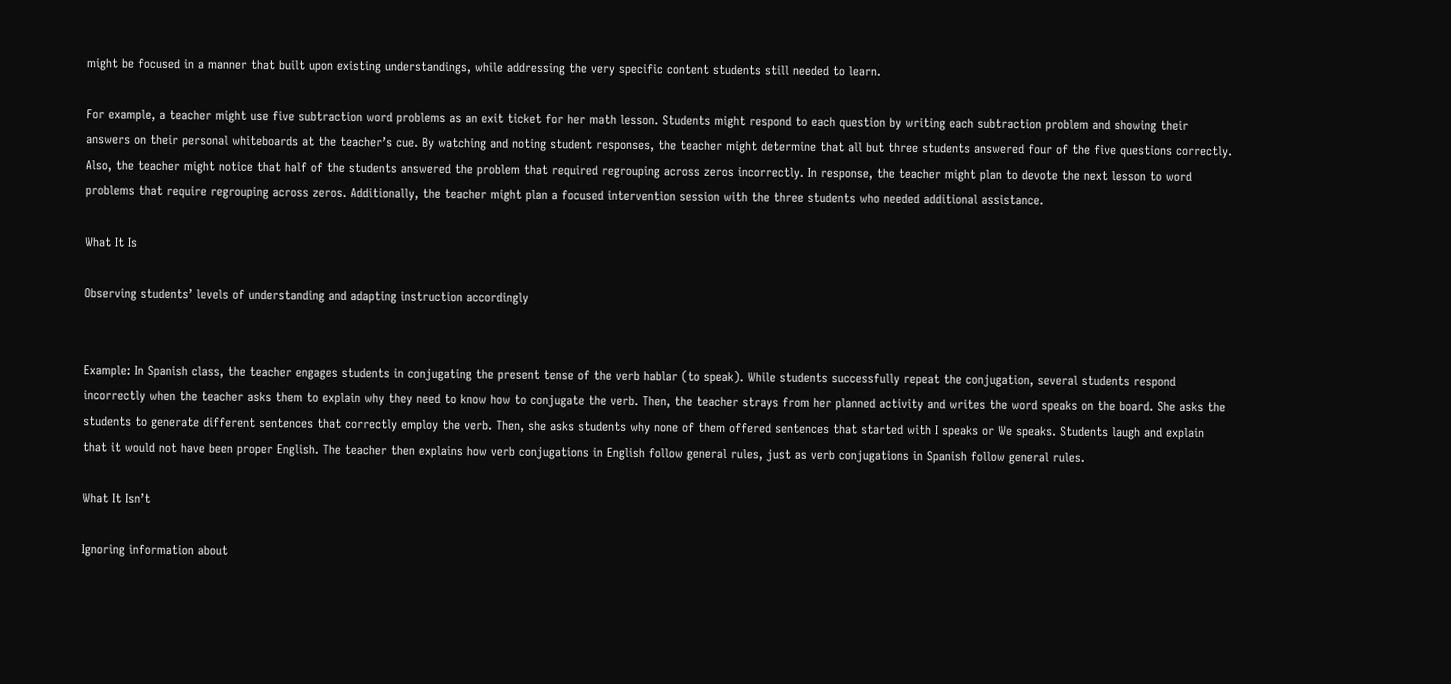might be focused in a manner that built upon existing understandings, while addressing the very specific content students still needed to learn.

For example, a teacher might use five subtraction word problems as an exit ticket for her math lesson. Students might respond to each question by writing each subtraction problem and showing their answers on their personal whiteboards at the teacher’s cue. By watching and noting student responses, the teacher might determine that all but three students answered four of the five questions correctly. Also, the teacher might notice that half of the students answered the problem that required regrouping across zeros incorrectly. In response, the teacher might plan to devote the next lesson to word problems that require regrouping across zeros. Additionally, the teacher might plan a focused intervention session with the three students who needed additional assistance.

What It Is

Observing students’ levels of understanding and adapting instruction accordingly


Example: In Spanish class, the teacher engages students in conjugating the present tense of the verb hablar (to speak). While students successfully repeat the conjugation, several students respond incorrectly when the teacher asks them to explain why they need to know how to conjugate the verb. Then, the teacher strays from her planned activity and writes the word speaks on the board. She asks the students to generate different sentences that correctly employ the verb. Then, she asks students why none of them offered sentences that started with I speaks or We speaks. Students laugh and explain that it would not have been proper English. The teacher then explains how verb conjugations in English follow general rules, just as verb conjugations in Spanish follow general rules.

What It Isn’t

Ignoring information about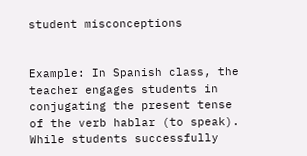student misconceptions


Example: In Spanish class, the teacher engages students in conjugating the present tense of the verb hablar (to speak). While students successfully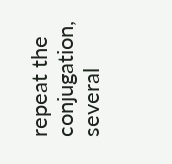repeat the conjugation, several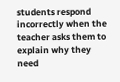students respond incorrectly when the teacher asks them to explain why they need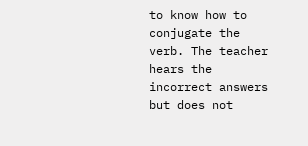to know how to conjugate the verb. The teacher hears the incorrect answers but does not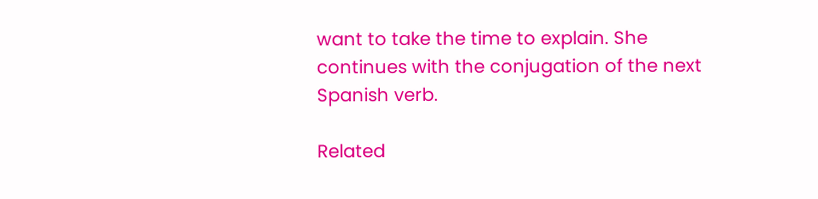want to take the time to explain. She continues with the conjugation of the next Spanish verb.

Related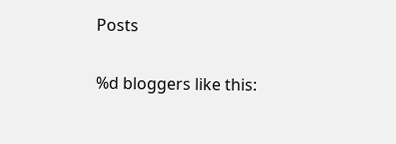Posts

%d bloggers like this: